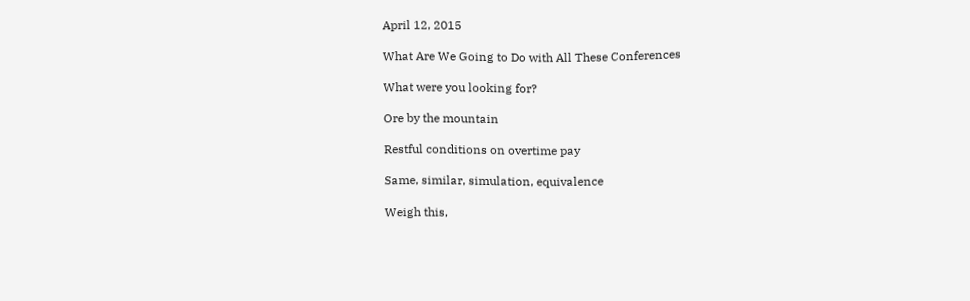April 12, 2015

What Are We Going to Do with All These Conferences

What were you looking for?

Ore by the mountain

Restful conditions on overtime pay

Same, similar, simulation, equivalence

Weigh this,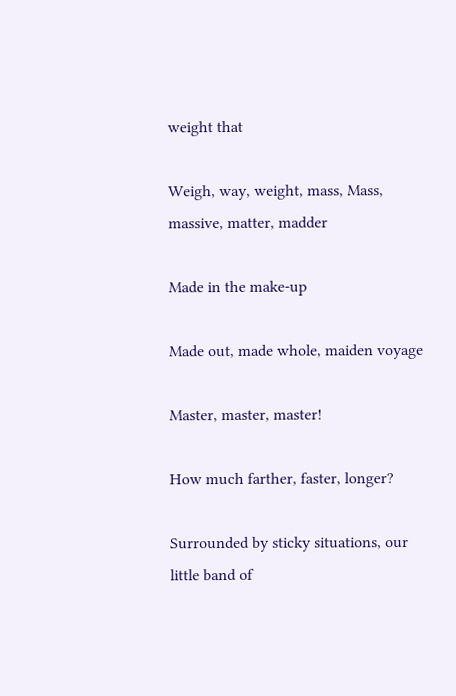weight that

Weigh, way, weight, mass, Mass, massive, matter, madder

Made in the make-up

Made out, made whole, maiden voyage

Master, master, master!

How much farther, faster, longer?

Surrounded by sticky situations, our little band of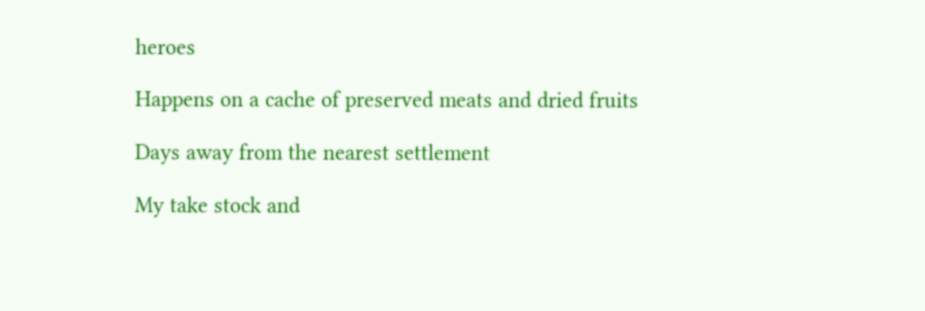heroes

Happens on a cache of preserved meats and dried fruits

Days away from the nearest settlement

My take stock and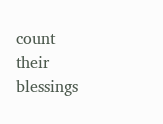count their blessings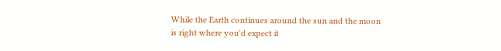While the Earth continues around the sun and the moon is right where you'd expect it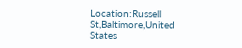Location:Russell St,Baltimore,United States